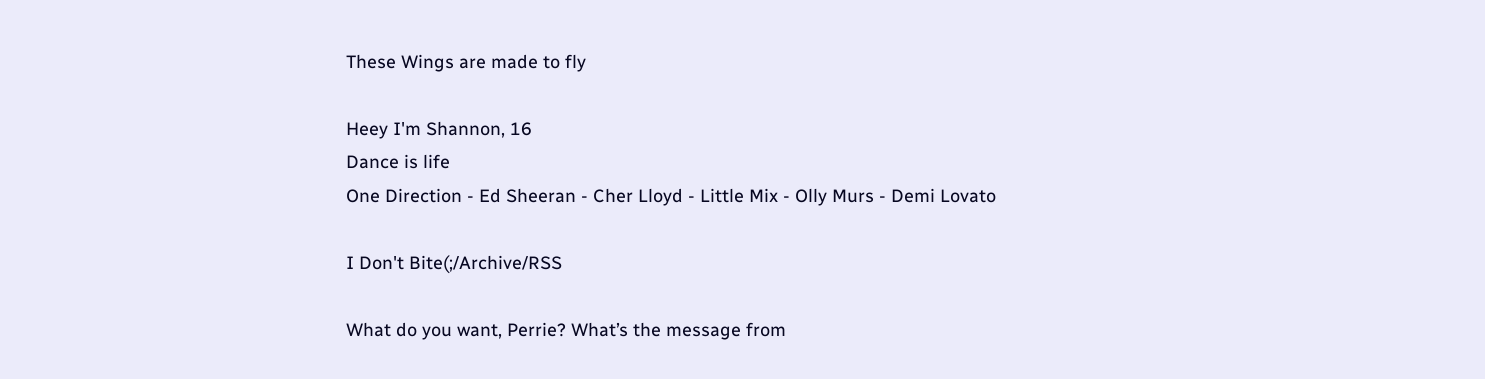These Wings are made to fly

Heey I'm Shannon, 16
Dance is life
One Direction - Ed Sheeran - Cher Lloyd - Little Mix - Olly Murs - Demi Lovato

I Don't Bite(;/Archive/RSS

What do you want, Perrie? What’s the message from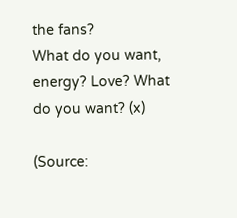the fans?
What do you want, energy? Love? What do you want? (x)

(Source: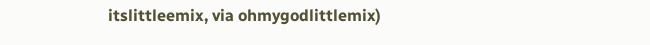itslittleemix, via ohmygodlittlemix)